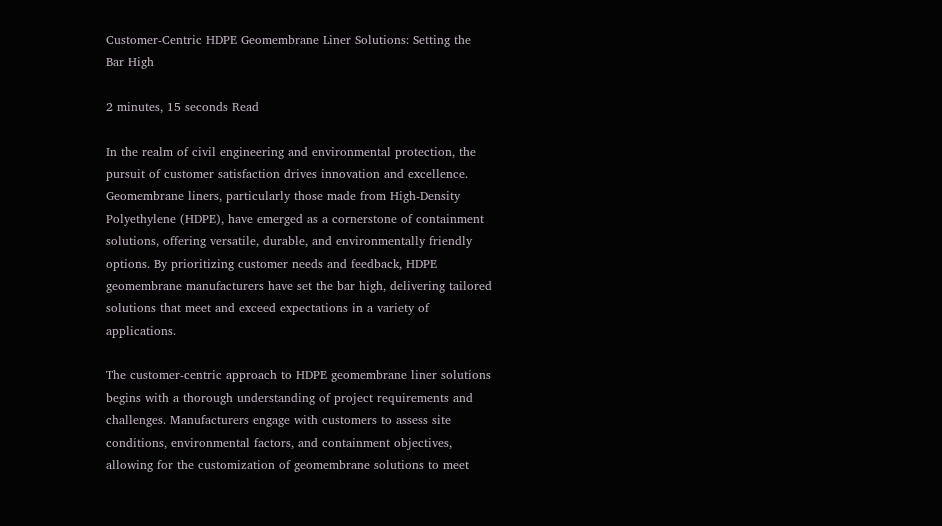Customer-Centric HDPE Geomembrane Liner Solutions: Setting the Bar High

2 minutes, 15 seconds Read

In the realm of civil engineering and environmental protection, the pursuit of customer satisfaction drives innovation and excellence. Geomembrane liners, particularly those made from High-Density Polyethylene (HDPE), have emerged as a cornerstone of containment solutions, offering versatile, durable, and environmentally friendly options. By prioritizing customer needs and feedback, HDPE geomembrane manufacturers have set the bar high, delivering tailored solutions that meet and exceed expectations in a variety of applications.

The customer-centric approach to HDPE geomembrane liner solutions begins with a thorough understanding of project requirements and challenges. Manufacturers engage with customers to assess site conditions, environmental factors, and containment objectives, allowing for the customization of geomembrane solutions to meet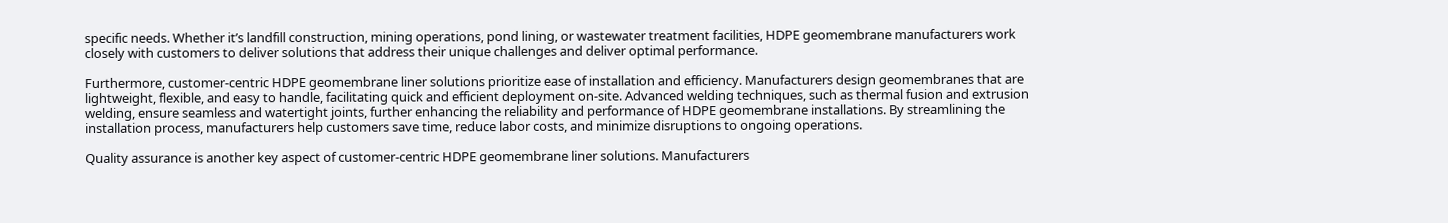specific needs. Whether it’s landfill construction, mining operations, pond lining, or wastewater treatment facilities, HDPE geomembrane manufacturers work closely with customers to deliver solutions that address their unique challenges and deliver optimal performance.

Furthermore, customer-centric HDPE geomembrane liner solutions prioritize ease of installation and efficiency. Manufacturers design geomembranes that are lightweight, flexible, and easy to handle, facilitating quick and efficient deployment on-site. Advanced welding techniques, such as thermal fusion and extrusion welding, ensure seamless and watertight joints, further enhancing the reliability and performance of HDPE geomembrane installations. By streamlining the installation process, manufacturers help customers save time, reduce labor costs, and minimize disruptions to ongoing operations.

Quality assurance is another key aspect of customer-centric HDPE geomembrane liner solutions. Manufacturers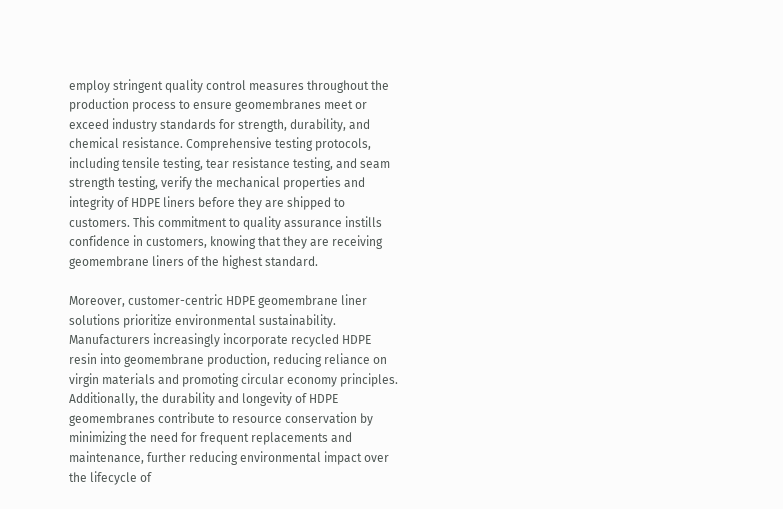employ stringent quality control measures throughout the production process to ensure geomembranes meet or exceed industry standards for strength, durability, and chemical resistance. Comprehensive testing protocols, including tensile testing, tear resistance testing, and seam strength testing, verify the mechanical properties and integrity of HDPE liners before they are shipped to customers. This commitment to quality assurance instills confidence in customers, knowing that they are receiving geomembrane liners of the highest standard.

Moreover, customer-centric HDPE geomembrane liner solutions prioritize environmental sustainability. Manufacturers increasingly incorporate recycled HDPE resin into geomembrane production, reducing reliance on virgin materials and promoting circular economy principles. Additionally, the durability and longevity of HDPE geomembranes contribute to resource conservation by minimizing the need for frequent replacements and maintenance, further reducing environmental impact over the lifecycle of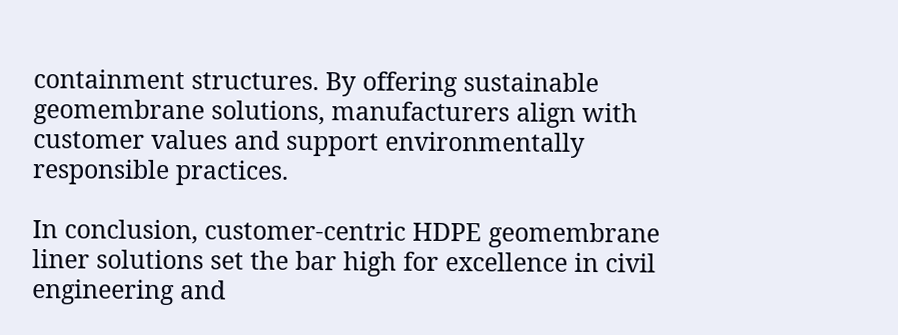containment structures. By offering sustainable geomembrane solutions, manufacturers align with customer values and support environmentally responsible practices.

In conclusion, customer-centric HDPE geomembrane liner solutions set the bar high for excellence in civil engineering and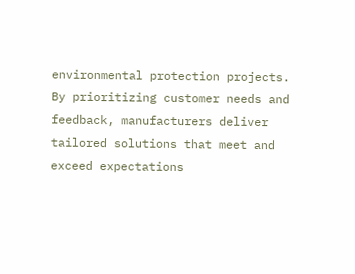environmental protection projects. By prioritizing customer needs and feedback, manufacturers deliver tailored solutions that meet and exceed expectations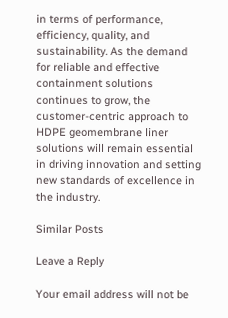in terms of performance, efficiency, quality, and sustainability. As the demand for reliable and effective containment solutions continues to grow, the customer-centric approach to HDPE geomembrane liner solutions will remain essential in driving innovation and setting new standards of excellence in the industry.

Similar Posts

Leave a Reply

Your email address will not be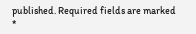published. Required fields are marked *